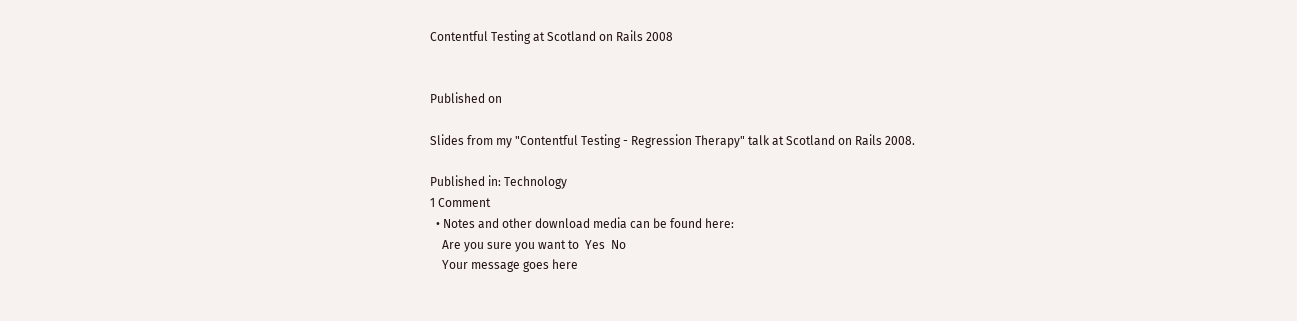Contentful Testing at Scotland on Rails 2008


Published on

Slides from my "Contentful Testing - Regression Therapy" talk at Scotland on Rails 2008.

Published in: Technology
1 Comment
  • Notes and other download media can be found here:
    Are you sure you want to  Yes  No
    Your message goes here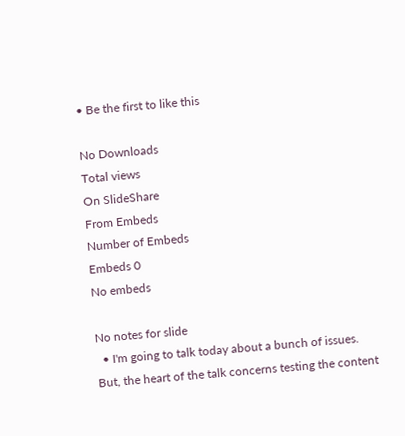• Be the first to like this

No Downloads
Total views
On SlideShare
From Embeds
Number of Embeds
Embeds 0
No embeds

No notes for slide
  • I'm going to talk today about a bunch of issues. But, the heart of the talk concerns testing the content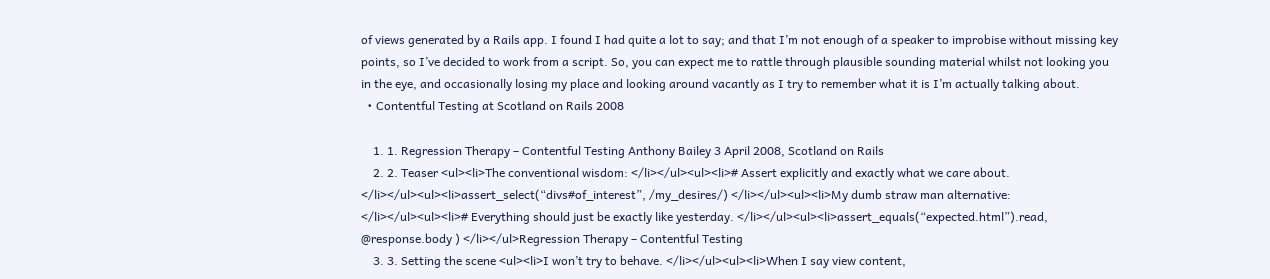of views generated by a Rails app. I found I had quite a lot to say; and that I’m not enough of a speaker to improbise without missing key points, so I’ve decided to work from a script. So, you can expect me to rattle through plausible sounding material whilst not looking you in the eye, and occasionally losing my place and looking around vacantly as I try to remember what it is I’m actually talking about.
  • Contentful Testing at Scotland on Rails 2008

    1. 1. Regression Therapy – Contentful Testing Anthony Bailey 3 April 2008, Scotland on Rails
    2. 2. Teaser <ul><li>The conventional wisdom: </li></ul><ul><li># Assert explicitly and exactly what we care about. </li></ul><ul><li>assert_select(“divs#of_interest”, /my_desires/) </li></ul><ul><li>My dumb straw man alternative: </li></ul><ul><li># Everything should just be exactly like yesterday. </li></ul><ul><li>assert_equals(“expected.html”).read, @response.body ) </li></ul>Regression Therapy – Contentful Testing
    3. 3. Setting the scene <ul><li>I won’t try to behave. </li></ul><ul><li>When I say view content,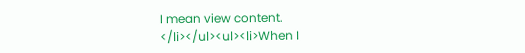I mean view content. </li></ul><ul><li>When I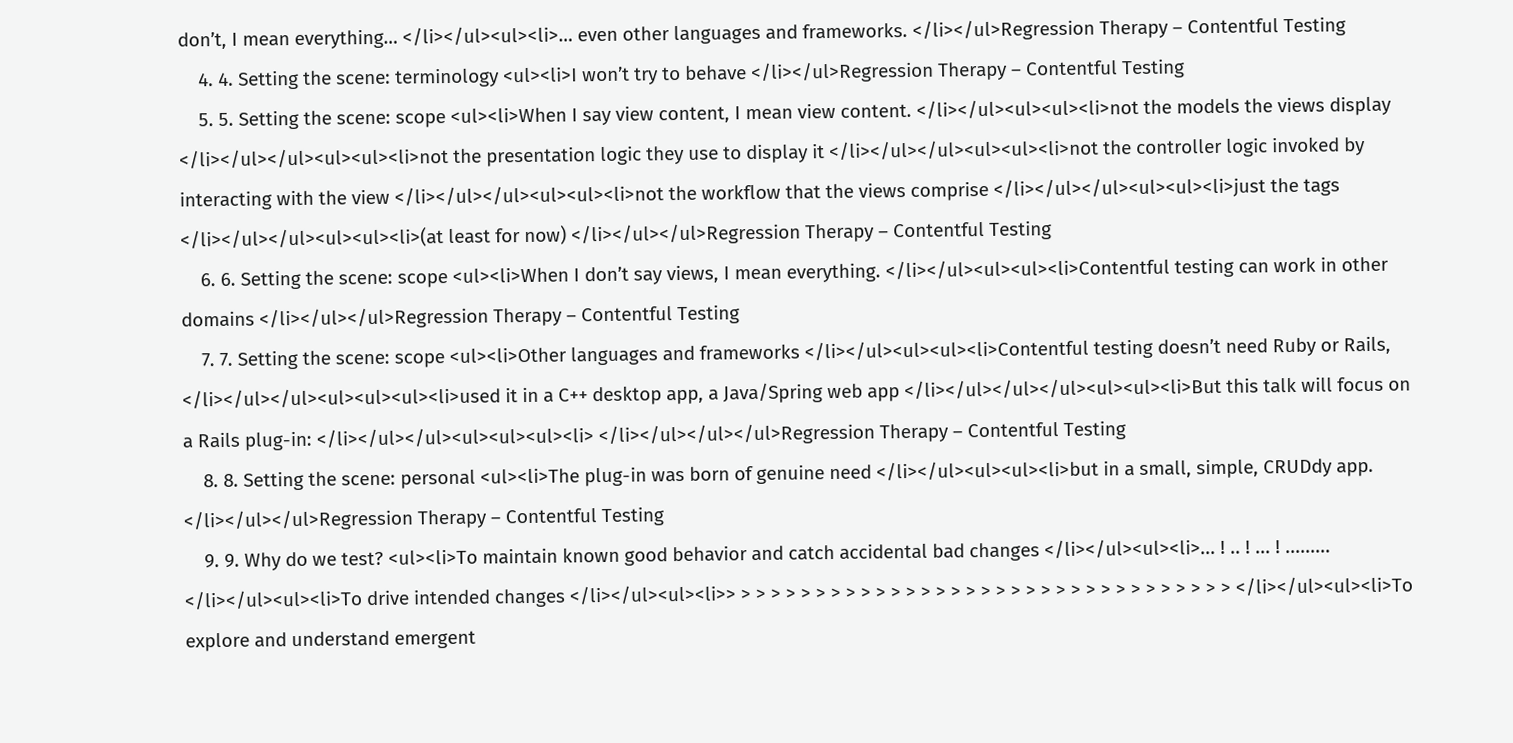don’t, I mean everything… </li></ul><ul><li>… even other languages and frameworks. </li></ul>Regression Therapy – Contentful Testing
    4. 4. Setting the scene: terminology <ul><li>I won’t try to behave </li></ul>Regression Therapy – Contentful Testing
    5. 5. Setting the scene: scope <ul><li>When I say view content, I mean view content. </li></ul><ul><ul><li>not the models the views display </li></ul></ul><ul><ul><li>not the presentation logic they use to display it </li></ul></ul><ul><ul><li>not the controller logic invoked by interacting with the view </li></ul></ul><ul><ul><li>not the workflow that the views comprise </li></ul></ul><ul><ul><li>just the tags </li></ul></ul><ul><ul><li>(at least for now) </li></ul></ul>Regression Therapy – Contentful Testing
    6. 6. Setting the scene: scope <ul><li>When I don’t say views, I mean everything. </li></ul><ul><ul><li>Contentful testing can work in other domains </li></ul></ul>Regression Therapy – Contentful Testing
    7. 7. Setting the scene: scope <ul><li>Other languages and frameworks </li></ul><ul><ul><li>Contentful testing doesn’t need Ruby or Rails, </li></ul></ul><ul><ul><ul><li>used it in a C++ desktop app, a Java/Spring web app </li></ul></ul></ul><ul><ul><li>But this talk will focus on a Rails plug-in: </li></ul></ul><ul><ul><ul><li> </li></ul></ul></ul>Regression Therapy – Contentful Testing
    8. 8. Setting the scene: personal <ul><li>The plug-in was born of genuine need </li></ul><ul><ul><li>but in a small, simple, CRUDdy app. </li></ul></ul>Regression Therapy – Contentful Testing
    9. 9. Why do we test? <ul><li>To maintain known good behavior and catch accidental bad changes </li></ul><ul><li>... ! .. ! ... ! ......... </li></ul><ul><li>To drive intended changes </li></ul><ul><li>> > > > > > > > > > > > > > > > > > > > > > > > > > > > > > > > > > </li></ul><ul><li>To explore and understand emergent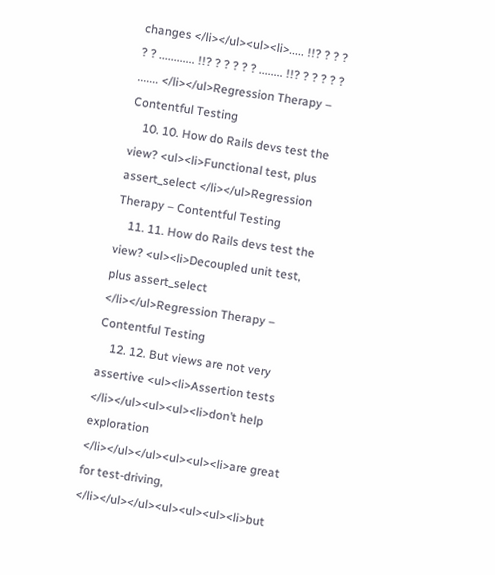changes </li></ul><ul><li>..... !!? ? ? ? ? ? ............ !!? ? ? ? ? ? ........ !!? ? ? ? ? ? ....... </li></ul>Regression Therapy – Contentful Testing
    10. 10. How do Rails devs test the view? <ul><li>Functional test, plus assert_select </li></ul>Regression Therapy – Contentful Testing
    11. 11. How do Rails devs test the view? <ul><li>Decoupled unit test, plus assert_select </li></ul>Regression Therapy – Contentful Testing
    12. 12. But views are not very assertive <ul><li>Assertion tests </li></ul><ul><ul><li>don’t help exploration </li></ul></ul><ul><ul><li>are great for test-driving, </li></ul></ul><ul><ul><ul><li>but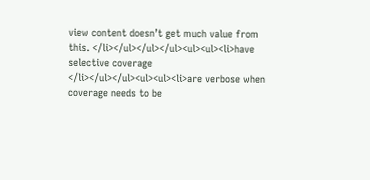view content doesn’t get much value from this. </li></ul></ul></ul><ul><ul><li>have selective coverage </li></ul></ul><ul><ul><li>are verbose when coverage needs to be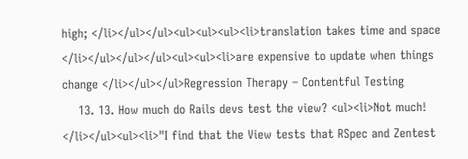high; </li></ul></ul><ul><ul><ul><li>translation takes time and space </li></ul></ul></ul><ul><ul><li>are expensive to update when things change </li></ul></ul>Regression Therapy – Contentful Testing
    13. 13. How much do Rails devs test the view? <ul><li>Not much! </li></ul><ul><li>"I find that the View tests that RSpec and Zentest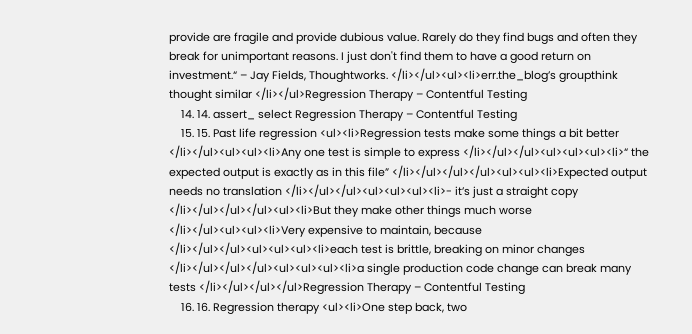provide are fragile and provide dubious value. Rarely do they find bugs and often they break for unimportant reasons. I just don't find them to have a good return on investment.“ – Jay Fields, Thoughtworks. </li></ul><ul><li>err.the_blog’s groupthink thought similar </li></ul>Regression Therapy – Contentful Testing
    14. 14. assert_ select Regression Therapy – Contentful Testing
    15. 15. Past life regression <ul><li>Regression tests make some things a bit better </li></ul><ul><ul><li>Any one test is simple to express </li></ul></ul><ul><ul><ul><li>“ the expected output is exactly as in this file” </li></ul></ul></ul><ul><ul><li>Expected output needs no translation </li></ul></ul><ul><ul><ul><li>- it’s just a straight copy </li></ul></ul></ul><ul><li>But they make other things much worse </li></ul><ul><ul><li>Very expensive to maintain, because </li></ul></ul><ul><ul><ul><li>each test is brittle, breaking on minor changes </li></ul></ul></ul><ul><ul><ul><li>a single production code change can break many tests </li></ul></ul></ul>Regression Therapy – Contentful Testing
    16. 16. Regression therapy <ul><li>One step back, two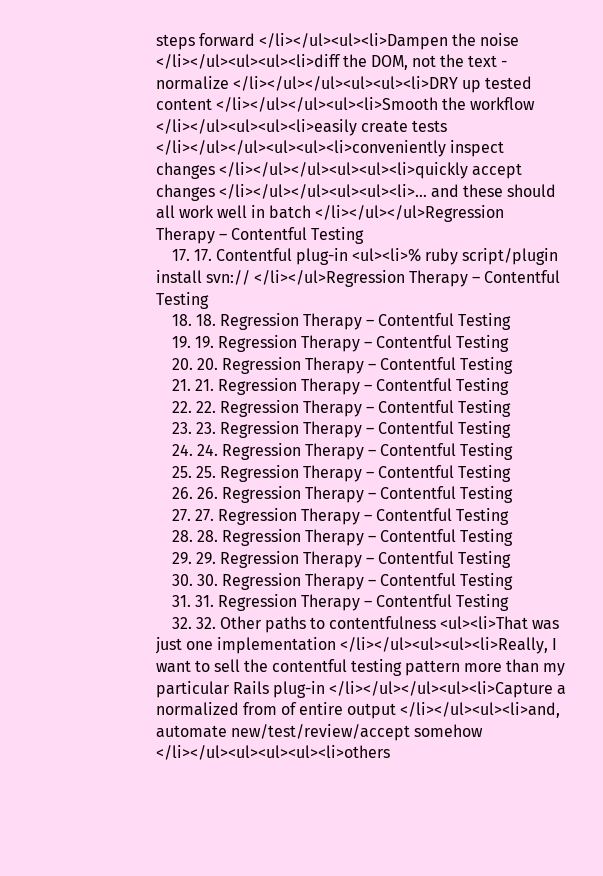steps forward </li></ul><ul><li>Dampen the noise </li></ul><ul><ul><li>diff the DOM, not the text - normalize </li></ul></ul><ul><ul><li>DRY up tested content </li></ul></ul><ul><li>Smooth the workflow </li></ul><ul><ul><li>easily create tests </li></ul></ul><ul><ul><li>conveniently inspect changes </li></ul></ul><ul><ul><li>quickly accept changes </li></ul></ul><ul><ul><li>… and these should all work well in batch </li></ul></ul>Regression Therapy – Contentful Testing
    17. 17. Contentful plug-in <ul><li>% ruby script/plugin install svn:// </li></ul>Regression Therapy – Contentful Testing
    18. 18. Regression Therapy – Contentful Testing
    19. 19. Regression Therapy – Contentful Testing
    20. 20. Regression Therapy – Contentful Testing
    21. 21. Regression Therapy – Contentful Testing
    22. 22. Regression Therapy – Contentful Testing
    23. 23. Regression Therapy – Contentful Testing
    24. 24. Regression Therapy – Contentful Testing
    25. 25. Regression Therapy – Contentful Testing
    26. 26. Regression Therapy – Contentful Testing
    27. 27. Regression Therapy – Contentful Testing
    28. 28. Regression Therapy – Contentful Testing
    29. 29. Regression Therapy – Contentful Testing
    30. 30. Regression Therapy – Contentful Testing
    31. 31. Regression Therapy – Contentful Testing
    32. 32. Other paths to contentfulness <ul><li>That was just one implementation </li></ul><ul><ul><li>Really, I want to sell the contentful testing pattern more than my particular Rails plug-in </li></ul></ul><ul><li>Capture a normalized from of entire output </li></ul><ul><li>and, automate new/test/review/accept somehow </li></ul><ul><ul><ul><li>others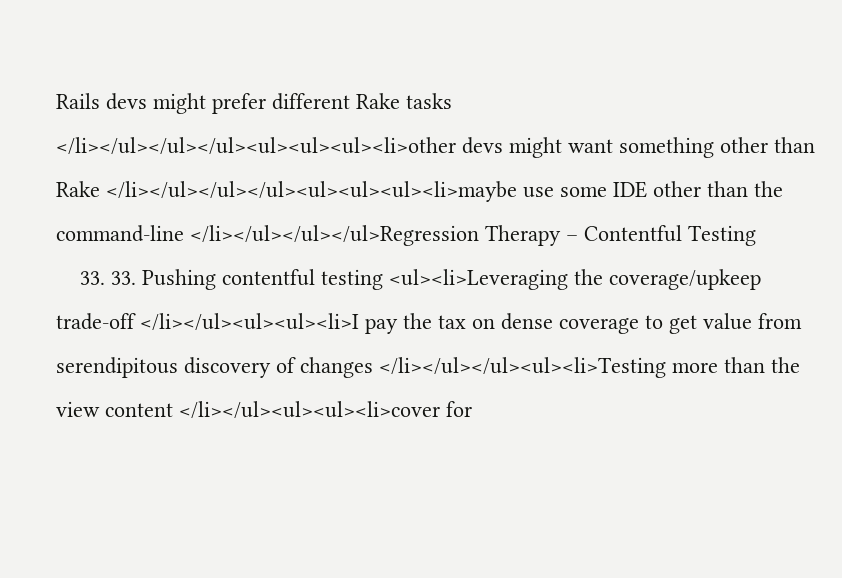Rails devs might prefer different Rake tasks </li></ul></ul></ul><ul><ul><ul><li>other devs might want something other than Rake </li></ul></ul></ul><ul><ul><ul><li>maybe use some IDE other than the command-line </li></ul></ul></ul>Regression Therapy – Contentful Testing
    33. 33. Pushing contentful testing <ul><li>Leveraging the coverage/upkeep trade-off </li></ul><ul><ul><li>I pay the tax on dense coverage to get value from serendipitous discovery of changes </li></ul></ul><ul><li>Testing more than the view content </li></ul><ul><ul><li>cover for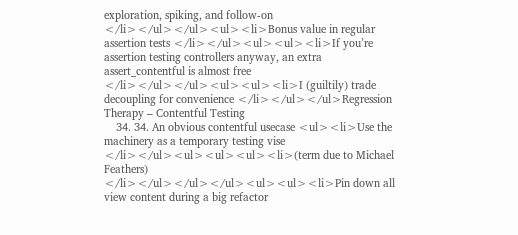exploration, spiking, and follow-on </li></ul></ul><ul><li>Bonus value in regular assertion tests </li></ul><ul><ul><li>If you’re assertion testing controllers anyway, an extra assert_contentful is almost free </li></ul></ul><ul><ul><li>I (guiltily) trade decoupling for convenience </li></ul></ul>Regression Therapy – Contentful Testing
    34. 34. An obvious contentful usecase <ul><li>Use the machinery as a temporary testing vise </li></ul><ul><ul><ul><li>(term due to Michael Feathers) </li></ul></ul></ul><ul><ul><li>Pin down all view content during a big refactor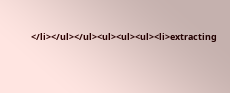</li></ul></ul><ul><ul><ul><li>extracting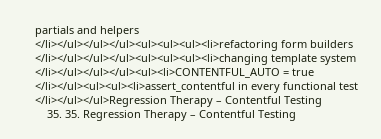partials and helpers </li></ul></ul></ul><ul><ul><ul><li>refactoring form builders </li></ul></ul></ul><ul><ul><ul><li>changing template system </li></ul></ul></ul><ul><li>CONTENTFUL_AUTO = true </li></ul><ul><ul><li>assert_contentful in every functional test </li></ul></ul>Regression Therapy – Contentful Testing
    35. 35. Regression Therapy – Contentful Testing